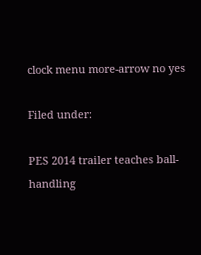clock menu more-arrow no yes

Filed under:

PES 2014 trailer teaches ball-handling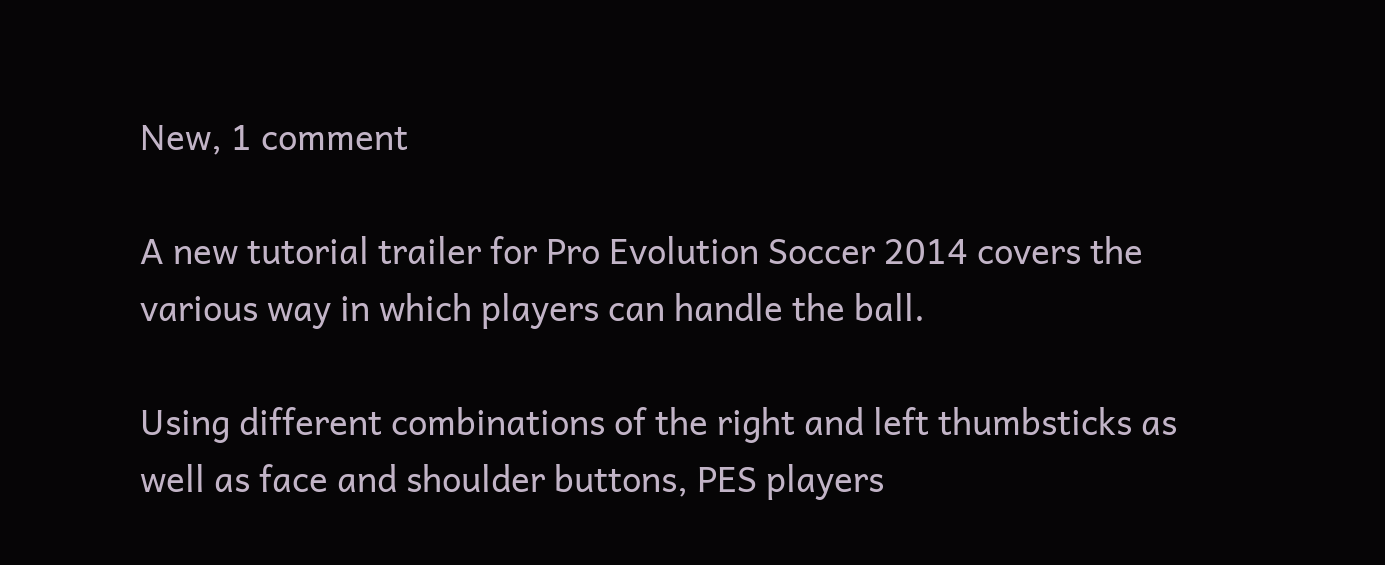New, 1 comment

A new tutorial trailer for Pro Evolution Soccer 2014 covers the various way in which players can handle the ball.

Using different combinations of the right and left thumbsticks as well as face and shoulder buttons, PES players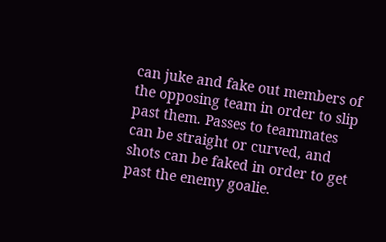can juke and fake out members of the opposing team in order to slip past them. Passes to teammates can be straight or curved, and shots can be faked in order to get past the enemy goalie.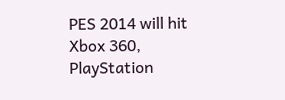PES 2014 will hit Xbox 360, PlayStation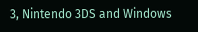3, Nintendo 3DS and Windows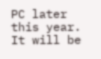PC later this year. It will be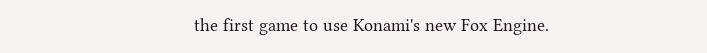the first game to use Konami's new Fox Engine.